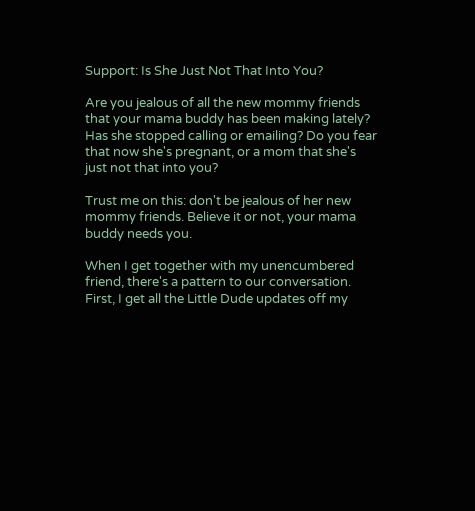Support: Is She Just Not That Into You?

Are you jealous of all the new mommy friends that your mama buddy has been making lately? Has she stopped calling or emailing? Do you fear that now she's pregnant, or a mom that she's just not that into you?

Trust me on this: don't be jealous of her new mommy friends. Believe it or not, your mama buddy needs you.

When I get together with my unencumbered friend, there's a pattern to our conversation. First, I get all the Little Dude updates off my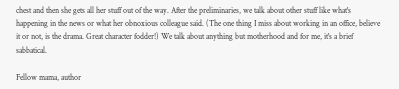chest and then she gets all her stuff out of the way. After the preliminaries, we talk about other stuff like what's happening in the news or what her obnoxious colleague said. (The one thing I miss about working in an office, believe it or not, is the drama. Great character fodder!) We talk about anything but motherhood and for me, it's a brief sabbatical.

Fellow mama, author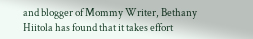and blogger of Mommy Writer, Bethany Hiitola has found that it takes effort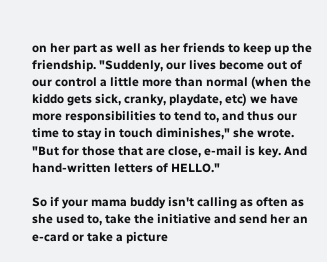on her part as well as her friends to keep up the friendship. "Suddenly, our lives become out of our control a little more than normal (when the kiddo gets sick, cranky, playdate, etc) we have more responsibilities to tend to, and thus our time to stay in touch diminishes," she wrote. "But for those that are close, e-mail is key. And hand-written letters of HELLO."

So if your mama buddy isn't calling as often as she used to, take the initiative and send her an e-card or take a picture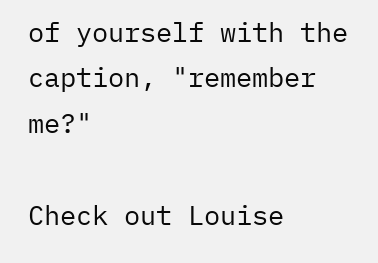of yourself with the caption, "remember me?"

Check out Louise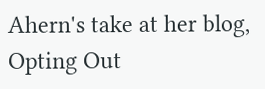Ahern's take at her blog, Opting Out